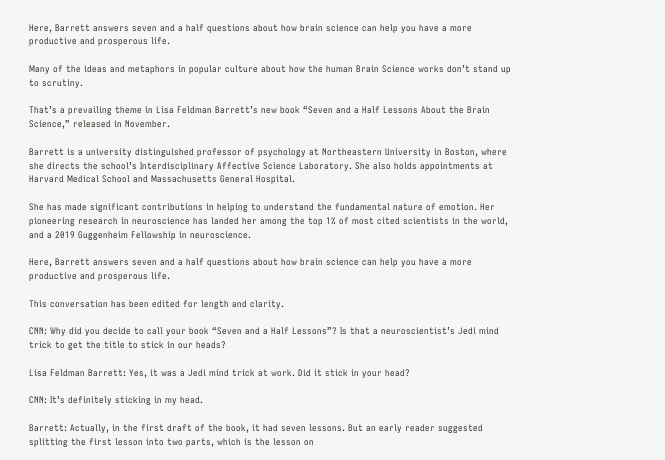Here, Barrett answers seven and a half questions about how brain science can help you have a more productive and prosperous life.

Many of the ideas and metaphors in popular culture about how the human Brain Science works don’t stand up to scrutiny.

That’s a prevailing theme in Lisa Feldman Barrett’s new book “Seven and a Half Lessons About the Brain Science,” released in November.

Barrett is a university distinguished professor of psychology at Northeastern University in Boston, where she directs the school’s Interdisciplinary Affective Science Laboratory. She also holds appointments at Harvard Medical School and Massachusetts General Hospital.

She has made significant contributions in helping to understand the fundamental nature of emotion. Her pioneering research in neuroscience has landed her among the top 1% of most cited scientists in the world, and a 2019 Guggenheim Fellowship in neuroscience.

Here, Barrett answers seven and a half questions about how brain science can help you have a more productive and prosperous life.

This conversation has been edited for length and clarity.

CNN: Why did you decide to call your book “Seven and a Half Lessons”? Is that a neuroscientist’s Jedi mind trick to get the title to stick in our heads?

Lisa Feldman Barrett: Yes, it was a Jedi mind trick at work. Did it stick in your head?

CNN: It’s definitely sticking in my head.

Barrett: Actually, in the first draft of the book, it had seven lessons. But an early reader suggested splitting the first lesson into two parts, which is the lesson on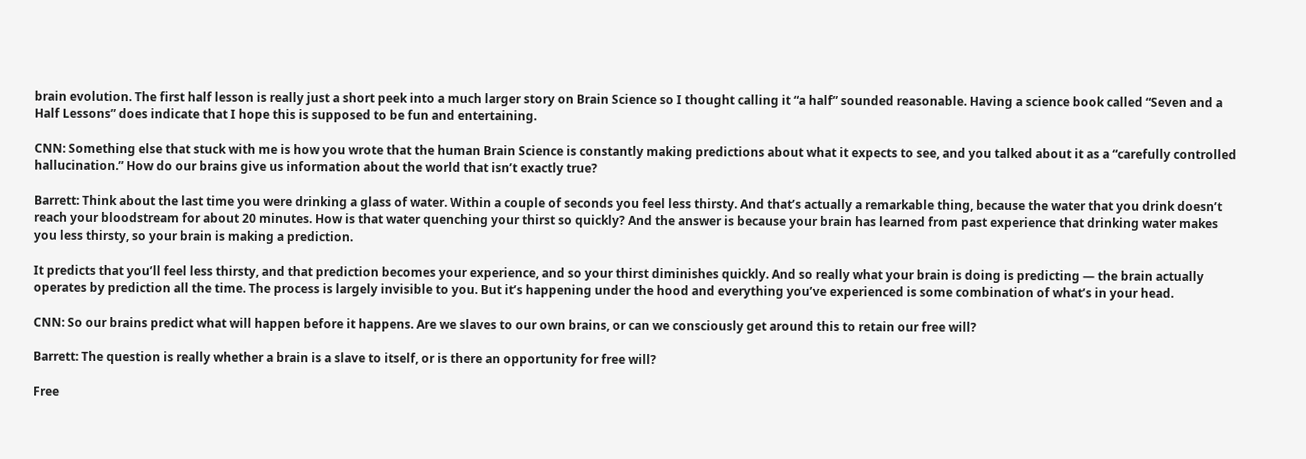brain evolution. The first half lesson is really just a short peek into a much larger story on Brain Science so I thought calling it “a half” sounded reasonable. Having a science book called “Seven and a Half Lessons” does indicate that I hope this is supposed to be fun and entertaining.

CNN: Something else that stuck with me is how you wrote that the human Brain Science is constantly making predictions about what it expects to see, and you talked about it as a “carefully controlled hallucination.” How do our brains give us information about the world that isn’t exactly true?

Barrett: Think about the last time you were drinking a glass of water. Within a couple of seconds you feel less thirsty. And that’s actually a remarkable thing, because the water that you drink doesn’t reach your bloodstream for about 20 minutes. How is that water quenching your thirst so quickly? And the answer is because your brain has learned from past experience that drinking water makes you less thirsty, so your brain is making a prediction.

It predicts that you’ll feel less thirsty, and that prediction becomes your experience, and so your thirst diminishes quickly. And so really what your brain is doing is predicting — the brain actually operates by prediction all the time. The process is largely invisible to you. But it’s happening under the hood and everything you’ve experienced is some combination of what’s in your head.

CNN: So our brains predict what will happen before it happens. Are we slaves to our own brains, or can we consciously get around this to retain our free will?

Barrett: The question is really whether a brain is a slave to itself, or is there an opportunity for free will?

Free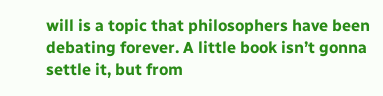will is a topic that philosophers have been debating forever. A little book isn’t gonna settle it, but from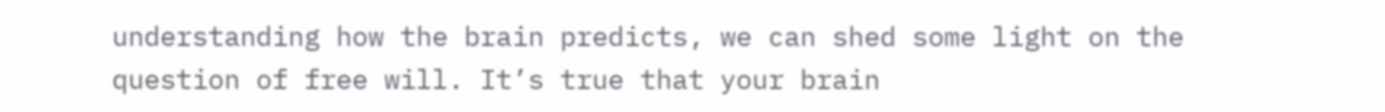understanding how the brain predicts, we can shed some light on the question of free will. It’s true that your brain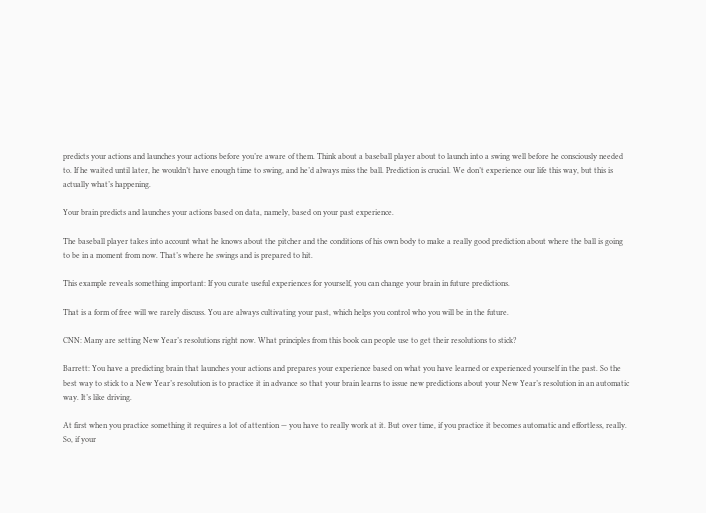predicts your actions and launches your actions before you’re aware of them. Think about a baseball player about to launch into a swing well before he consciously needed to. If he waited until later, he wouldn’t have enough time to swing, and he’d always miss the ball. Prediction is crucial. We don’t experience our life this way, but this is actually what’s happening.

Your brain predicts and launches your actions based on data, namely, based on your past experience.

The baseball player takes into account what he knows about the pitcher and the conditions of his own body to make a really good prediction about where the ball is going to be in a moment from now. That’s where he swings and is prepared to hit.

This example reveals something important: If you curate useful experiences for yourself, you can change your brain in future predictions.

That is a form of free will we rarely discuss. You are always cultivating your past, which helps you control who you will be in the future.

CNN: Many are setting New Year’s resolutions right now. What principles from this book can people use to get their resolutions to stick?

Barrett: You have a predicting brain that launches your actions and prepares your experience based on what you have learned or experienced yourself in the past. So the best way to stick to a New Year’s resolution is to practice it in advance so that your brain learns to issue new predictions about your New Year’s resolution in an automatic way. It’s like driving.

At first when you practice something it requires a lot of attention — you have to really work at it. But over time, if you practice it becomes automatic and effortless, really. So, if your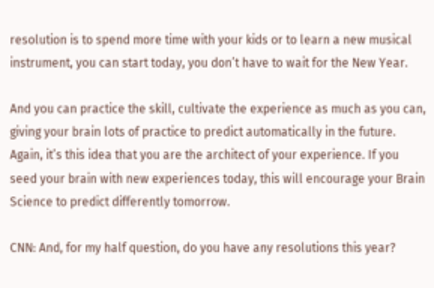resolution is to spend more time with your kids or to learn a new musical instrument, you can start today, you don’t have to wait for the New Year.

And you can practice the skill, cultivate the experience as much as you can, giving your brain lots of practice to predict automatically in the future. Again, it’s this idea that you are the architect of your experience. If you seed your brain with new experiences today, this will encourage your Brain Science to predict differently tomorrow.

CNN: And, for my half question, do you have any resolutions this year?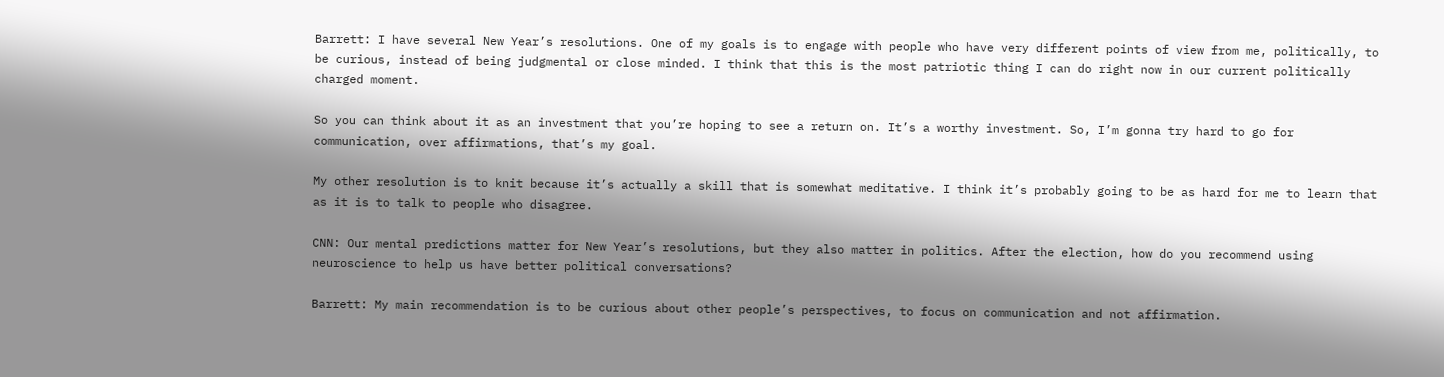Barrett: I have several New Year’s resolutions. One of my goals is to engage with people who have very different points of view from me, politically, to be curious, instead of being judgmental or close minded. I think that this is the most patriotic thing I can do right now in our current politically charged moment.

So you can think about it as an investment that you’re hoping to see a return on. It’s a worthy investment. So, I’m gonna try hard to go for communication, over affirmations, that’s my goal.

My other resolution is to knit because it’s actually a skill that is somewhat meditative. I think it’s probably going to be as hard for me to learn that as it is to talk to people who disagree.

CNN: Our mental predictions matter for New Year’s resolutions, but they also matter in politics. After the election, how do you recommend using neuroscience to help us have better political conversations?

Barrett: My main recommendation is to be curious about other people’s perspectives, to focus on communication and not affirmation.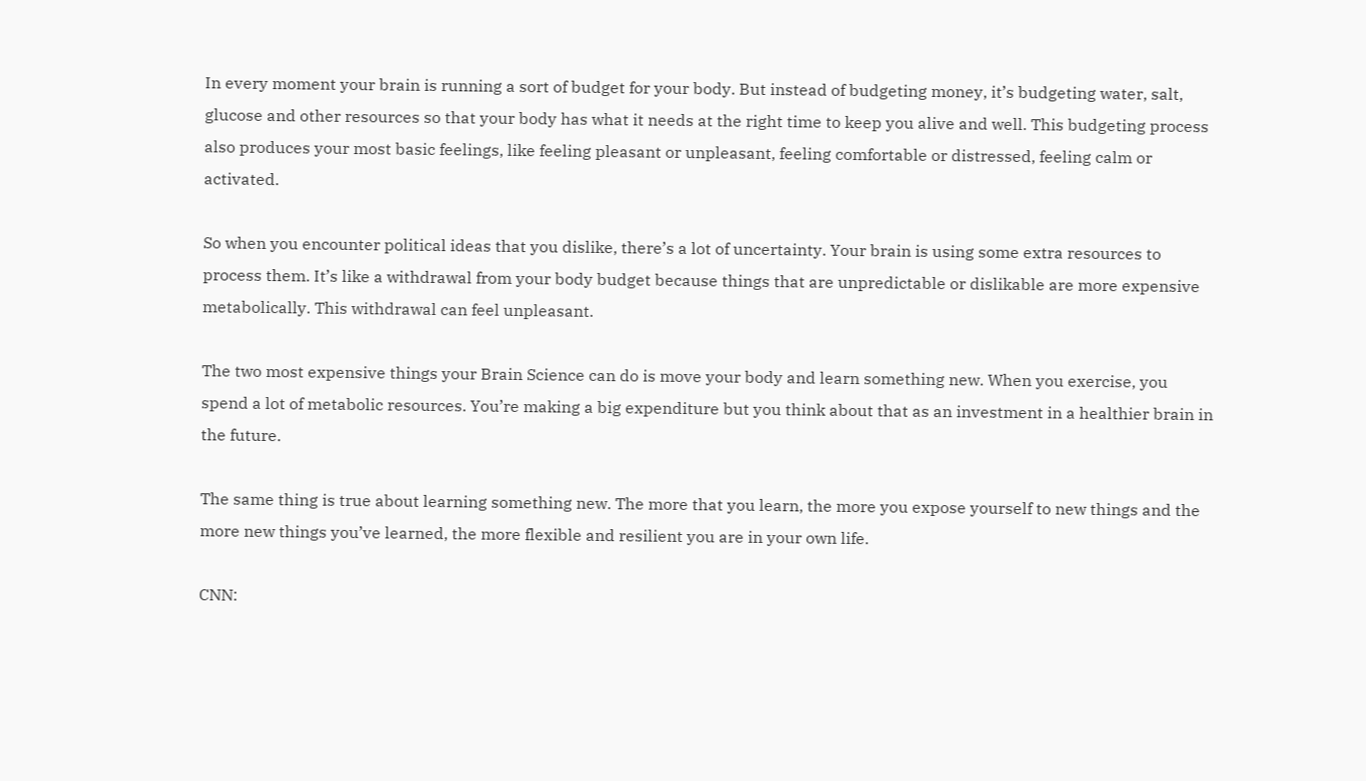In every moment your brain is running a sort of budget for your body. But instead of budgeting money, it’s budgeting water, salt, glucose and other resources so that your body has what it needs at the right time to keep you alive and well. This budgeting process also produces your most basic feelings, like feeling pleasant or unpleasant, feeling comfortable or distressed, feeling calm or activated.

So when you encounter political ideas that you dislike, there’s a lot of uncertainty. Your brain is using some extra resources to process them. It’s like a withdrawal from your body budget because things that are unpredictable or dislikable are more expensive metabolically. This withdrawal can feel unpleasant.

The two most expensive things your Brain Science can do is move your body and learn something new. When you exercise, you spend a lot of metabolic resources. You’re making a big expenditure but you think about that as an investment in a healthier brain in the future.

The same thing is true about learning something new. The more that you learn, the more you expose yourself to new things and the more new things you’ve learned, the more flexible and resilient you are in your own life.

CNN: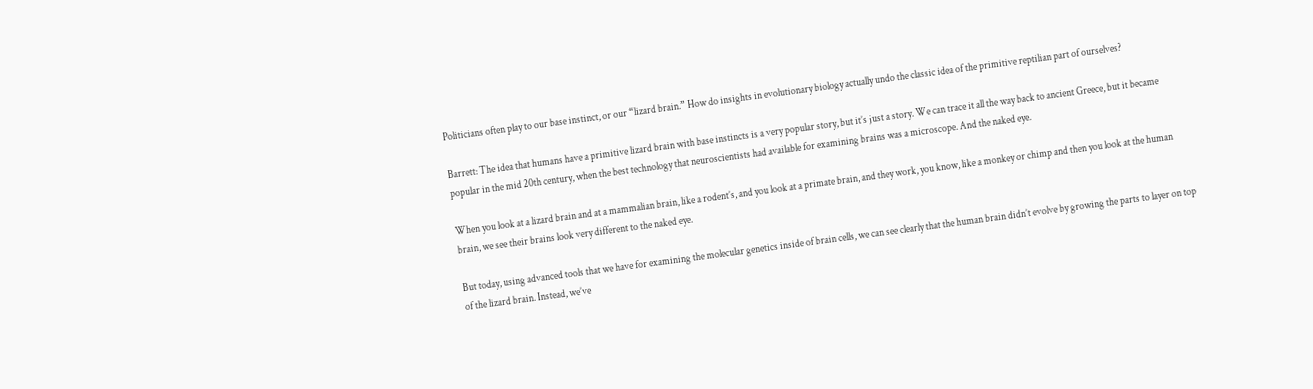Politicians often play to our base instinct, or our “lizard brain.” How do insights in evolutionary biology actually undo the classic idea of the primitive reptilian part of ourselves?

Barrett: The idea that humans have a primitive lizard brain with base instincts is a very popular story, but it’s just a story. We can trace it all the way back to ancient Greece, but it became popular in the mid 20th century, when the best technology that neuroscientists had available for examining brains was a microscope. And the naked eye.

When you look at a lizard brain and at a mammalian brain, like a rodent’s, and you look at a primate brain, and they work, you know, like a monkey or chimp and then you look at the human brain, we see their brains look very different to the naked eye.

But today, using advanced tools that we have for examining the molecular genetics inside of brain cells, we can see clearly that the human brain didn’t evolve by growing the parts to layer on top of the lizard brain. Instead, we’ve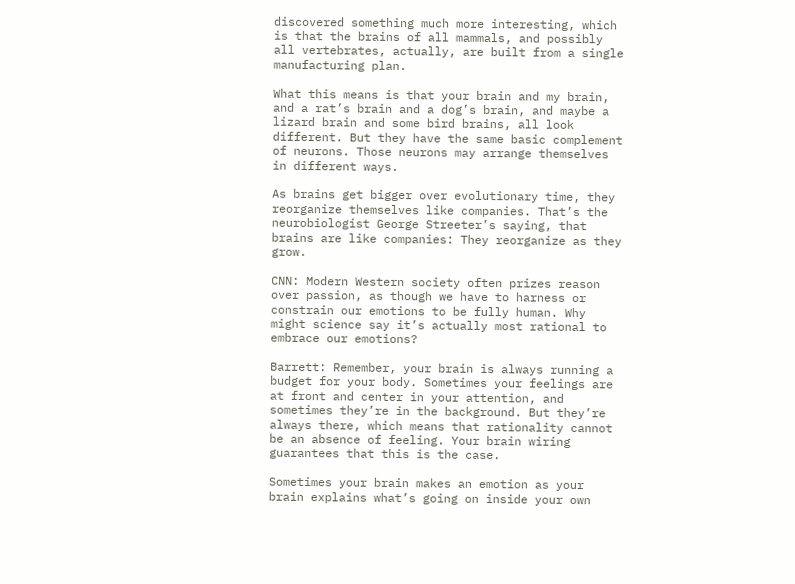discovered something much more interesting, which is that the brains of all mammals, and possibly all vertebrates, actually, are built from a single manufacturing plan.

What this means is that your brain and my brain, and a rat’s brain and a dog’s brain, and maybe a lizard brain and some bird brains, all look different. But they have the same basic complement of neurons. Those neurons may arrange themselves in different ways.

As brains get bigger over evolutionary time, they reorganize themselves like companies. That’s the neurobiologist George Streeter’s saying, that brains are like companies: They reorganize as they grow.

CNN: Modern Western society often prizes reason over passion, as though we have to harness or constrain our emotions to be fully human. Why might science say it’s actually most rational to embrace our emotions?

Barrett: Remember, your brain is always running a budget for your body. Sometimes your feelings are at front and center in your attention, and sometimes they’re in the background. But they’re always there, which means that rationality cannot be an absence of feeling. Your brain wiring guarantees that this is the case.

Sometimes your brain makes an emotion as your brain explains what’s going on inside your own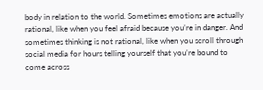body in relation to the world. Sometimes emotions are actually rational, like when you feel afraid because you’re in danger. And sometimes thinking is not rational, like when you scroll through social media for hours telling yourself that you’re bound to come across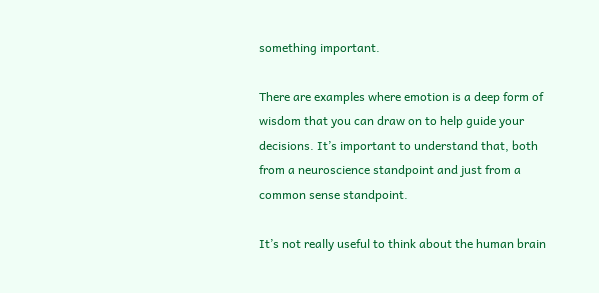something important.

There are examples where emotion is a deep form of wisdom that you can draw on to help guide your decisions. It’s important to understand that, both from a neuroscience standpoint and just from a common sense standpoint.

It’s not really useful to think about the human brain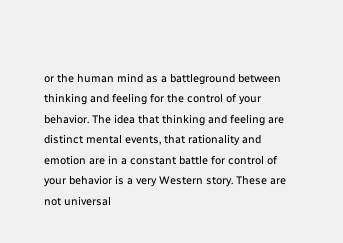or the human mind as a battleground between thinking and feeling for the control of your behavior. The idea that thinking and feeling are distinct mental events, that rationality and emotion are in a constant battle for control of your behavior is a very Western story. These are not universal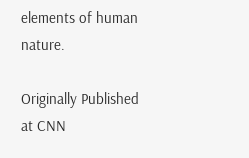elements of human nature.

Originally Published at CNN